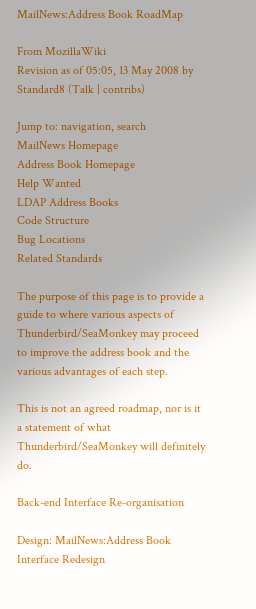MailNews:Address Book RoadMap

From MozillaWiki
Revision as of 05:05, 13 May 2008 by Standard8 (Talk | contribs)

Jump to: navigation, search
MailNews Homepage
Address Book Homepage
Help Wanted
LDAP Address Books
Code Structure
Bug Locations
Related Standards

The purpose of this page is to provide a guide to where various aspects of Thunderbird/SeaMonkey may proceed to improve the address book and the various advantages of each step.

This is not an agreed roadmap, nor is it a statement of what Thunderbird/SeaMonkey will definitely do.

Back-end Interface Re-organisation

Design: MailNews:Address Book Interface Redesign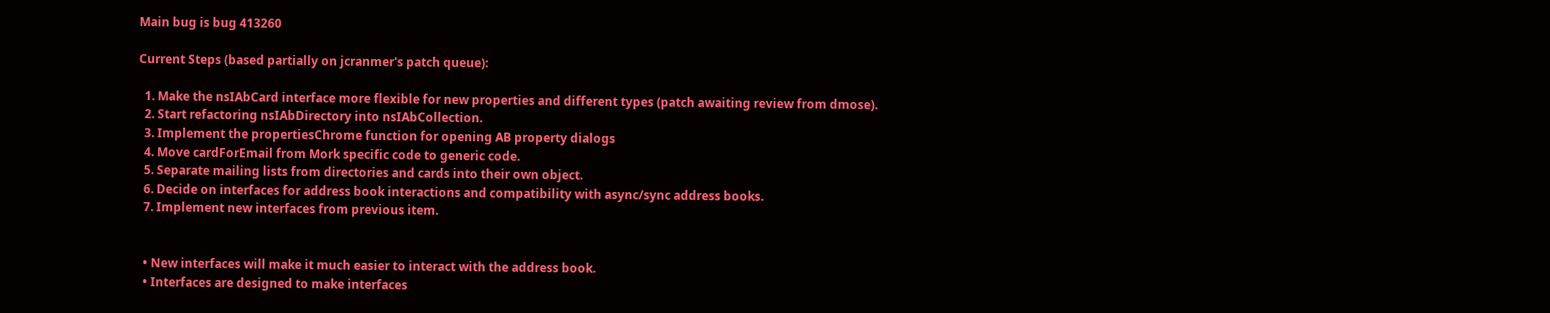Main bug is bug 413260

Current Steps (based partially on jcranmer's patch queue):

  1. Make the nsIAbCard interface more flexible for new properties and different types (patch awaiting review from dmose).
  2. Start refactoring nsIAbDirectory into nsIAbCollection.
  3. Implement the propertiesChrome function for opening AB property dialogs
  4. Move cardForEmail from Mork specific code to generic code.
  5. Separate mailing lists from directories and cards into their own object.
  6. Decide on interfaces for address book interactions and compatibility with async/sync address books.
  7. Implement new interfaces from previous item.


  • New interfaces will make it much easier to interact with the address book.
  • Interfaces are designed to make interfaces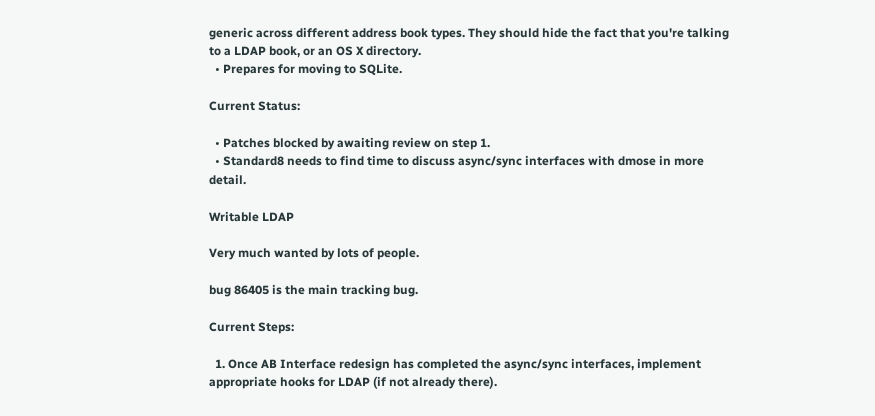generic across different address book types. They should hide the fact that you're talking to a LDAP book, or an OS X directory.
  • Prepares for moving to SQLite.

Current Status:

  • Patches blocked by awaiting review on step 1.
  • Standard8 needs to find time to discuss async/sync interfaces with dmose in more detail.

Writable LDAP

Very much wanted by lots of people.

bug 86405 is the main tracking bug.

Current Steps:

  1. Once AB Interface redesign has completed the async/sync interfaces, implement appropriate hooks for LDAP (if not already there).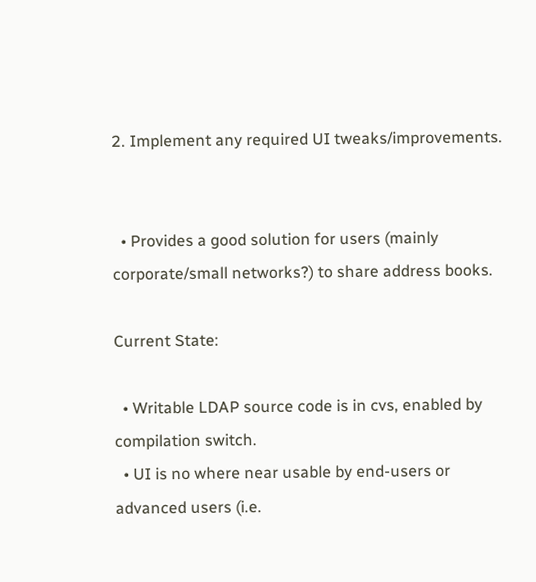2. Implement any required UI tweaks/improvements.


  • Provides a good solution for users (mainly corporate/small networks?) to share address books.

Current State:

  • Writable LDAP source code is in cvs, enabled by compilation switch.
  • UI is no where near usable by end-users or advanced users (i.e.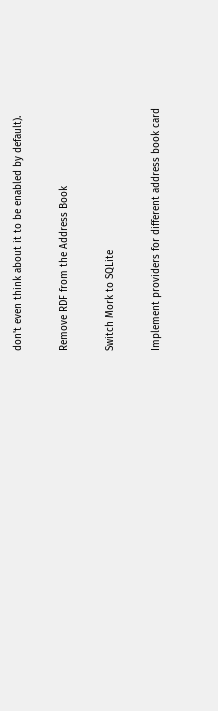don't even think about it to be enabled by default).

Remove RDF from the Address Book

Switch Mork to SQLite

Implement providers for different address book card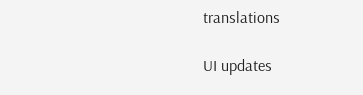translations

UI updates